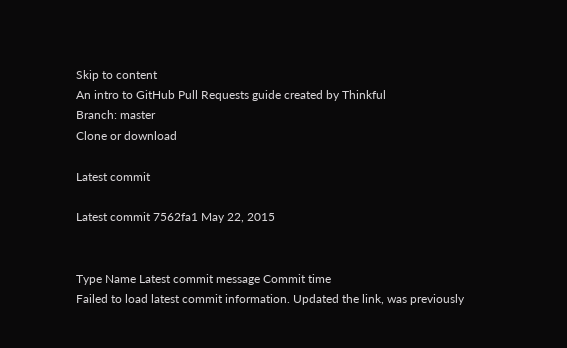Skip to content
An intro to GitHub Pull Requests guide created by Thinkful
Branch: master
Clone or download

Latest commit

Latest commit 7562fa1 May 22, 2015


Type Name Latest commit message Commit time
Failed to load latest commit information. Updated the link, was previously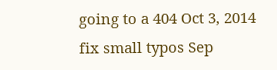going to a 404 Oct 3, 2014 fix small typos Sep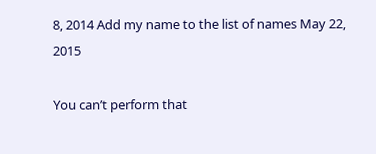8, 2014 Add my name to the list of names May 22, 2015

You can’t perform that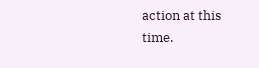action at this time.